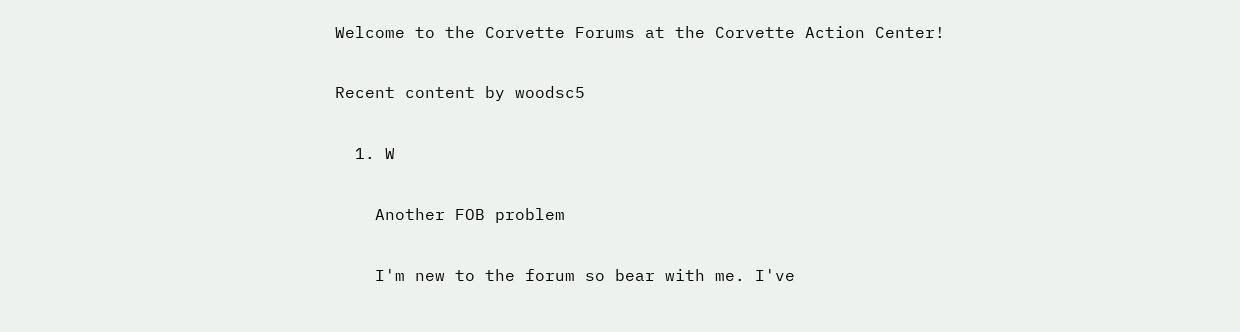Welcome to the Corvette Forums at the Corvette Action Center!

Recent content by woodsc5

  1. W

    Another FOB problem

    I'm new to the forum so bear with me. I've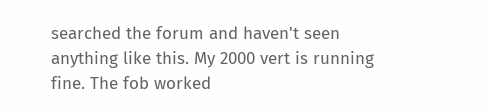searched the forum and haven't seen anything like this. My 2000 vert is running fine. The fob worked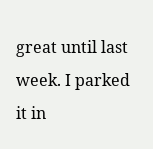great until last week. I parked it in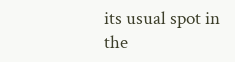its usual spot in the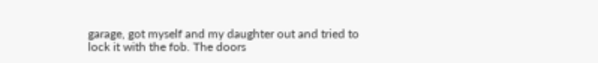garage, got myself and my daughter out and tried to lock it with the fob. The doors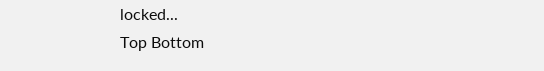locked...
Top Bottom